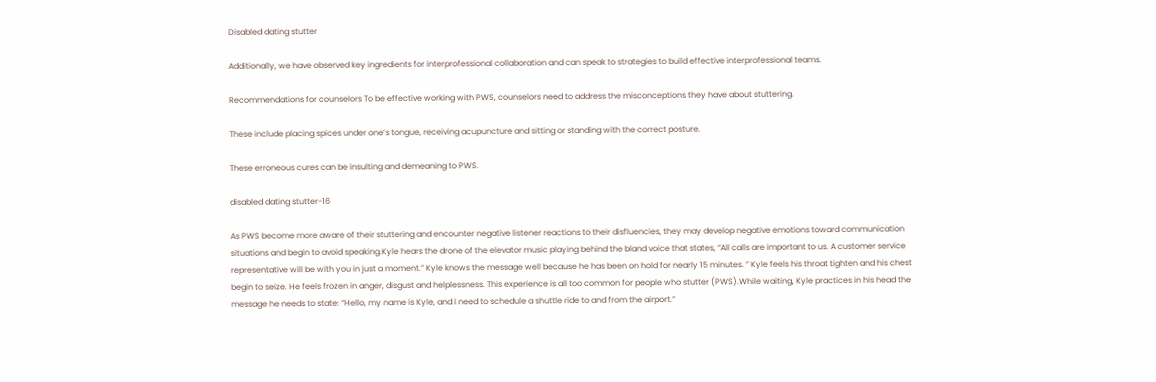Disabled dating stutter

Additionally, we have observed key ingredients for interprofessional collaboration and can speak to strategies to build effective interprofessional teams.

Recommendations for counselors To be effective working with PWS, counselors need to address the misconceptions they have about stuttering.

These include placing spices under one’s tongue, receiving acupuncture and sitting or standing with the correct posture.

These erroneous cures can be insulting and demeaning to PWS.

disabled dating stutter-16

As PWS become more aware of their stuttering and encounter negative listener reactions to their disfluencies, they may develop negative emotions toward communication situations and begin to avoid speaking.Kyle hears the drone of the elevator music playing behind the bland voice that states, “All calls are important to us. A customer service representative will be with you in just a moment.” Kyle knows the message well because he has been on hold for nearly 15 minutes. ” Kyle feels his throat tighten and his chest begin to seize. He feels frozen in anger, disgust and helplessness. This experience is all too common for people who stutter (PWS).While waiting, Kyle practices in his head the message he needs to state: “Hello, my name is Kyle, and I need to schedule a shuttle ride to and from the airport.”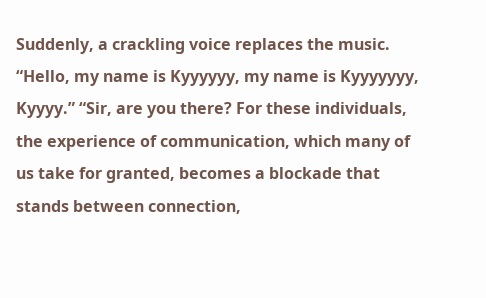Suddenly, a crackling voice replaces the music. “Hello, my name is Kyyyyyy, my name is Kyyyyyyy, Kyyyy.” “Sir, are you there? For these individuals, the experience of communication, which many of us take for granted, becomes a blockade that stands between connection,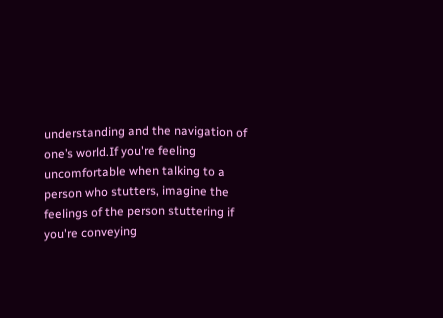understanding and the navigation of one’s world.If you're feeling uncomfortable when talking to a person who stutters, imagine the feelings of the person stuttering if you're conveying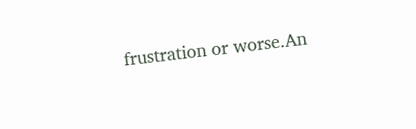frustration or worse.An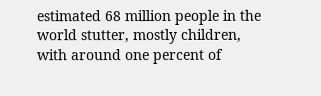estimated 68 million people in the world stutter, mostly children, with around one percent of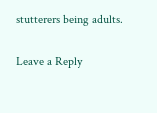stutterers being adults.

Leave a Reply